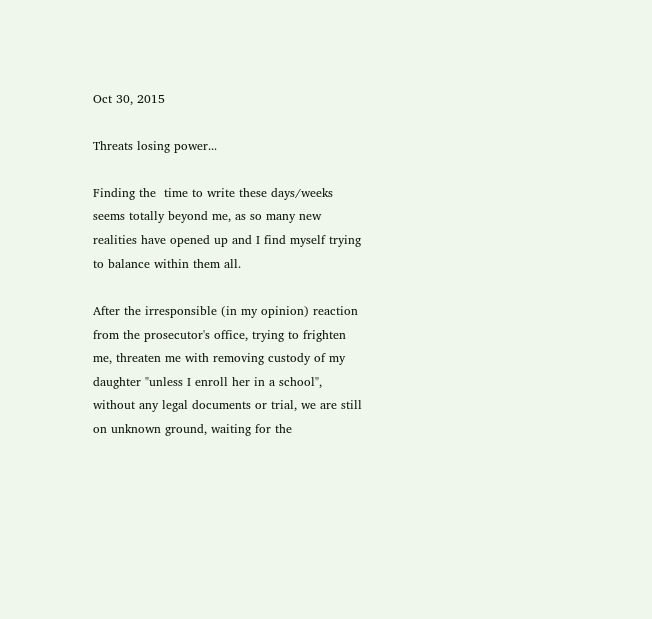Oct 30, 2015

Threats losing power...

Finding the  time to write these days/weeks seems totally beyond me, as so many new realities have opened up and I find myself trying to balance within them all.

After the irresponsible (in my opinion) reaction from the prosecutor's office, trying to frighten me, threaten me with removing custody of my daughter "unless I enroll her in a school", without any legal documents or trial, we are still on unknown ground, waiting for the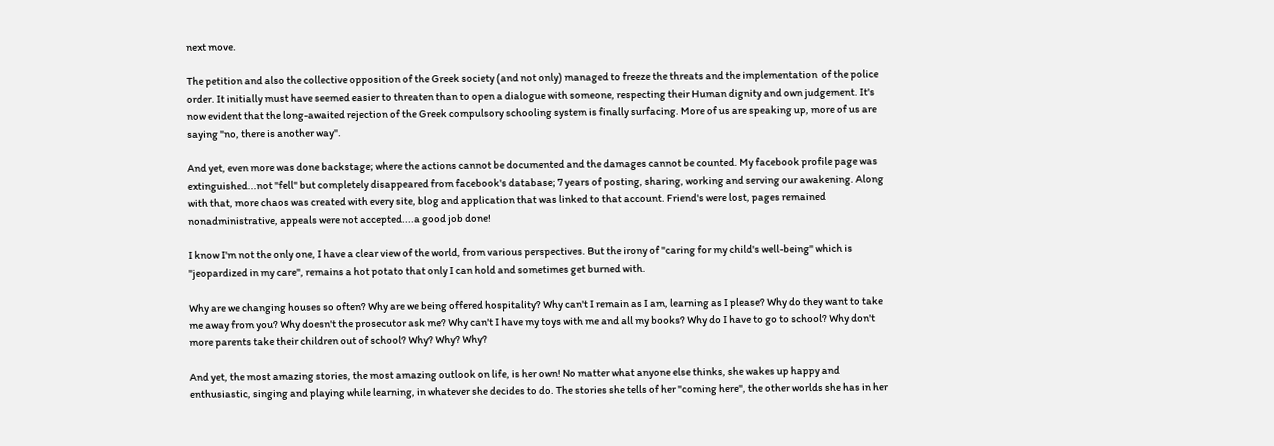next move.

The petition and also the collective opposition of the Greek society (and not only) managed to freeze the threats and the implementation  of the police order. It initially must have seemed easier to threaten than to open a dialogue with someone, respecting their Human dignity and own judgement. It's now evident that the long-awaited rejection of the Greek compulsory schooling system is finally surfacing. More of us are speaking up, more of us are saying "no, there is another way".

And yet, even more was done backstage; where the actions cannot be documented and the damages cannot be counted. My facebook profile page was extinguished...not "fell" but completely disappeared from facebook's database; 7 years of posting, sharing, working and serving our awakening. Along with that, more chaos was created with every site, blog and application that was linked to that account. Friend's were lost, pages remained nonadministrative, appeals were not accepted....a good job done!

I know I'm not the only one, I have a clear view of the world, from various perspectives. But the irony of "caring for my child's well-being" which is "jeopardized in my care", remains a hot potato that only I can hold and sometimes get burned with.

Why are we changing houses so often? Why are we being offered hospitality? Why can't I remain as I am, learning as I please? Why do they want to take me away from you? Why doesn't the prosecutor ask me? Why can't I have my toys with me and all my books? Why do I have to go to school? Why don't more parents take their children out of school? Why? Why? Why?

And yet, the most amazing stories, the most amazing outlook on life, is her own! No matter what anyone else thinks, she wakes up happy and enthusiastic, singing and playing while learning, in whatever she decides to do. The stories she tells of her "coming here", the other worlds she has in her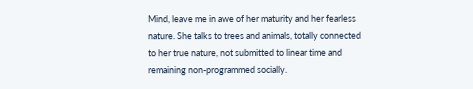Mind, leave me in awe of her maturity and her fearless nature. She talks to trees and animals, totally connected to her true nature, not submitted to linear time and remaining non-programmed socially.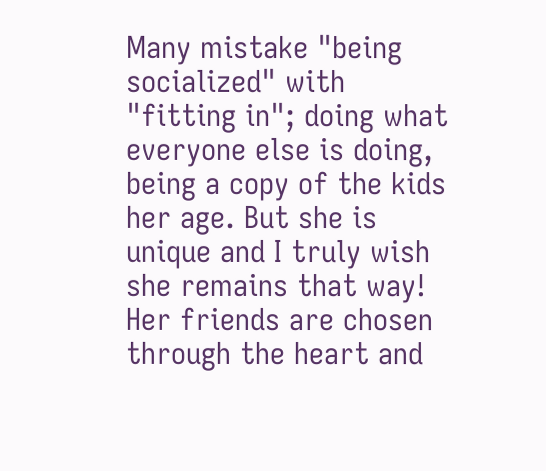Many mistake "being socialized" with "fitting in"; doing what everyone else is doing, being a copy of the kids her age. But she is unique and I truly wish she remains that way! Her friends are chosen through the heart and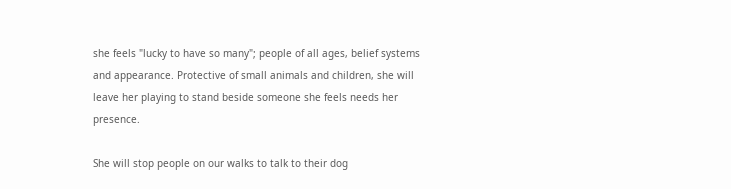she feels "lucky to have so many"; people of all ages, belief systems and appearance. Protective of small animals and children, she will leave her playing to stand beside someone she feels needs her presence.

She will stop people on our walks to talk to their dog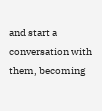and start a conversation with them, becoming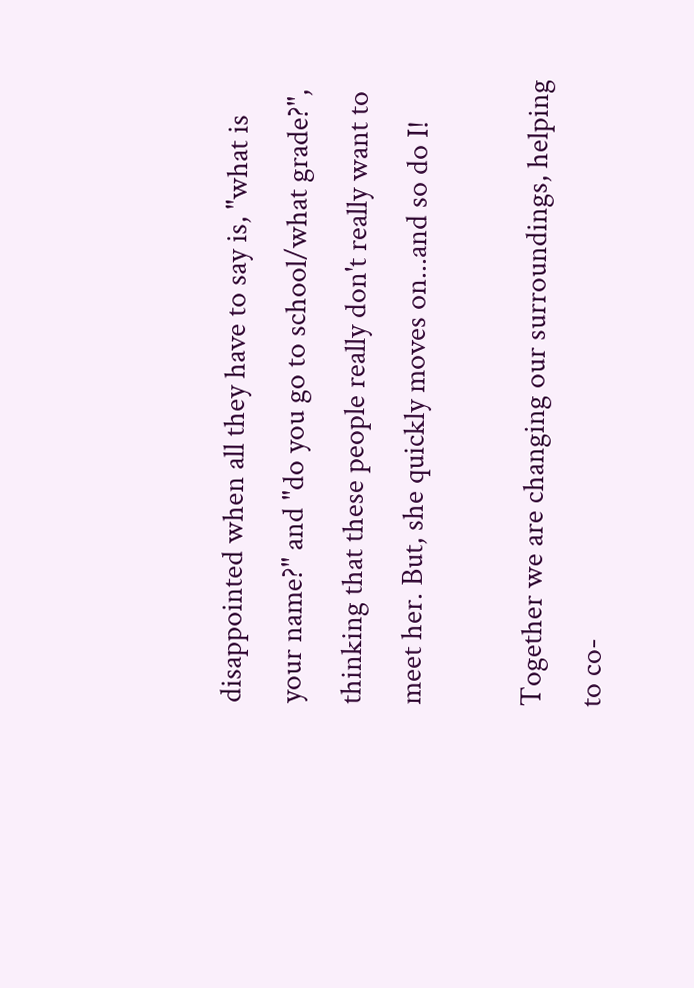disappointed when all they have to say is, "what is your name?" and "do you go to school/what grade?", thinking that these people really don't really want to meet her. But, she quickly moves on...and so do I!

Together we are changing our surroundings, helping to co-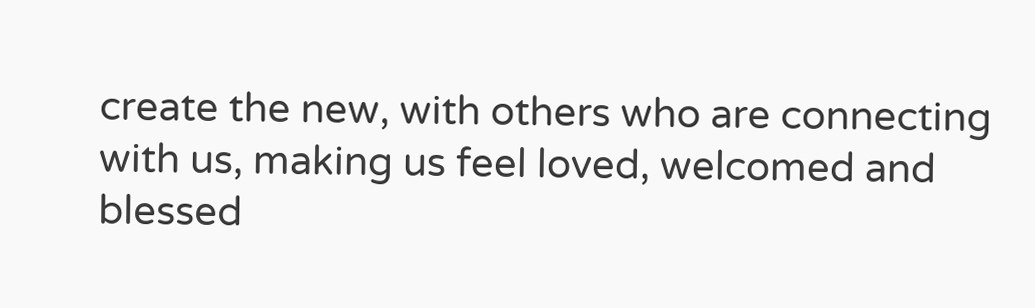create the new, with others who are connecting with us, making us feel loved, welcomed and blessed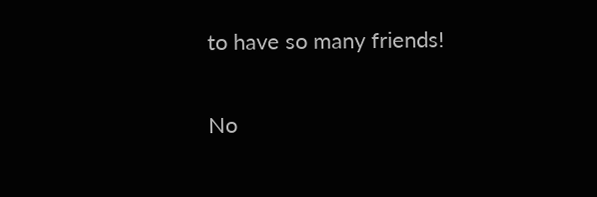to have so many friends!

No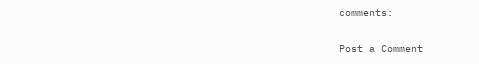comments:

Post a Comment